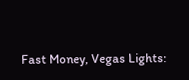Fast Money, Vegas Lights: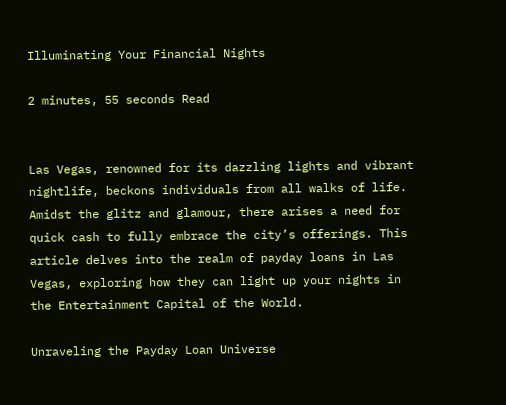Illuminating Your Financial Nights

2 minutes, 55 seconds Read


Las Vegas, renowned for its dazzling lights and vibrant nightlife, beckons individuals from all walks of life. Amidst the glitz and glamour, there arises a need for quick cash to fully embrace the city’s offerings. This article delves into the realm of payday loans in Las Vegas, exploring how they can light up your nights in the Entertainment Capital of the World.

Unraveling the Payday Loan Universe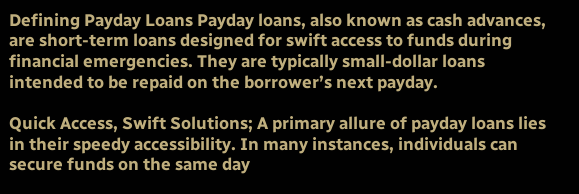Defining Payday Loans Payday loans, also known as cash advances, are short-term loans designed for swift access to funds during financial emergencies. They are typically small-dollar loans intended to be repaid on the borrower’s next payday.

Quick Access, Swift Solutions; A primary allure of payday loans lies in their speedy accessibility. In many instances, individuals can secure funds on the same day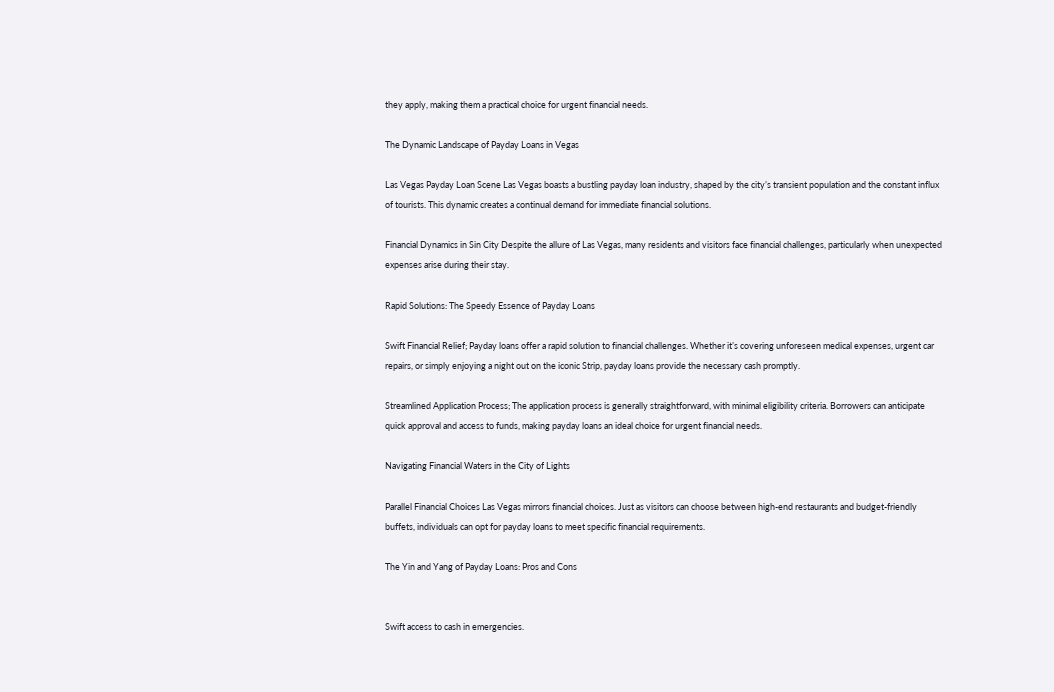they apply, making them a practical choice for urgent financial needs.

The Dynamic Landscape of Payday Loans in Vegas

Las Vegas Payday Loan Scene Las Vegas boasts a bustling payday loan industry, shaped by the city’s transient population and the constant influx of tourists. This dynamic creates a continual demand for immediate financial solutions.

Financial Dynamics in Sin City Despite the allure of Las Vegas, many residents and visitors face financial challenges, particularly when unexpected expenses arise during their stay.

Rapid Solutions: The Speedy Essence of Payday Loans

Swift Financial Relief; Payday loans offer a rapid solution to financial challenges. Whether it’s covering unforeseen medical expenses, urgent car repairs, or simply enjoying a night out on the iconic Strip, payday loans provide the necessary cash promptly.

Streamlined Application Process; The application process is generally straightforward, with minimal eligibility criteria. Borrowers can anticipate quick approval and access to funds, making payday loans an ideal choice for urgent financial needs.

Navigating Financial Waters in the City of Lights

Parallel Financial Choices Las Vegas mirrors financial choices. Just as visitors can choose between high-end restaurants and budget-friendly buffets, individuals can opt for payday loans to meet specific financial requirements.

The Yin and Yang of Payday Loans: Pros and Cons


Swift access to cash in emergencies.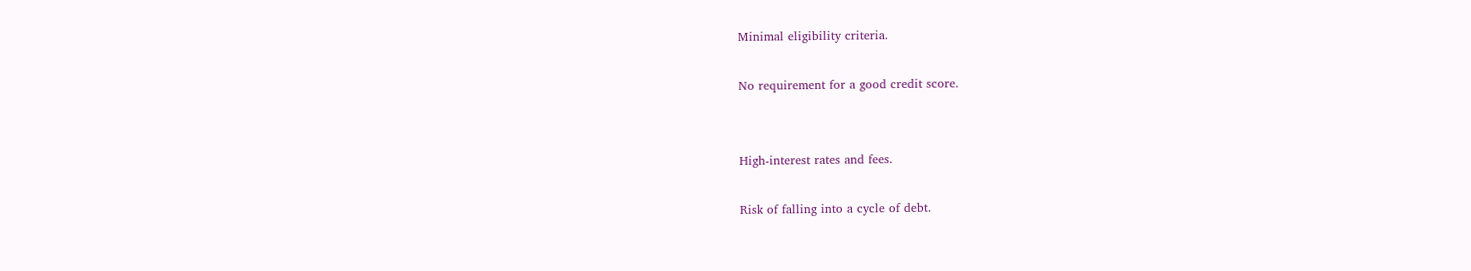Minimal eligibility criteria.

No requirement for a good credit score.


High-interest rates and fees.

Risk of falling into a cycle of debt.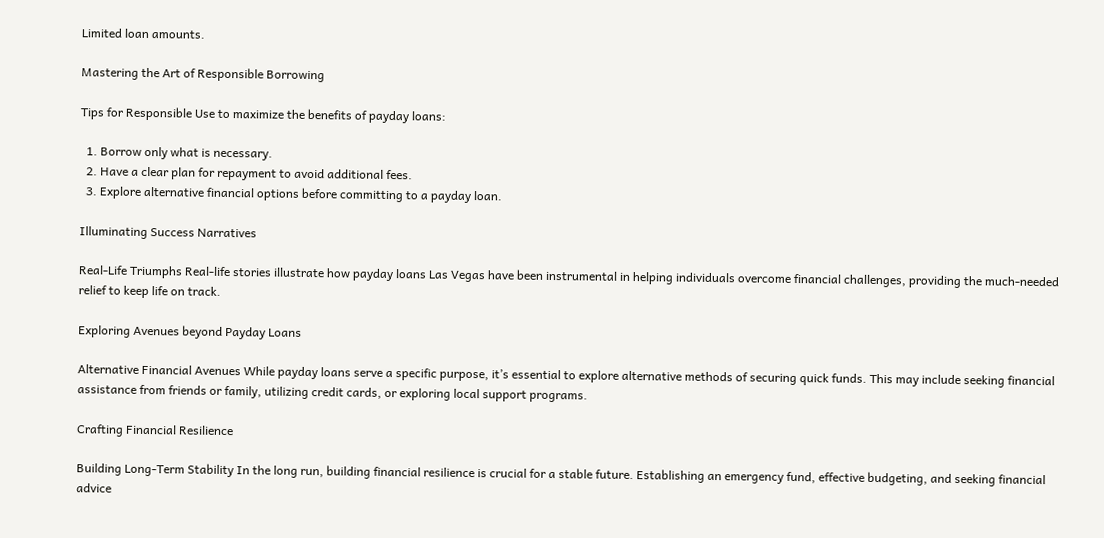Limited loan amounts.

Mastering the Art of Responsible Borrowing

Tips for Responsible Use to maximize the benefits of payday loans:

  1. Borrow only what is necessary.
  2. Have a clear plan for repayment to avoid additional fees.
  3. Explore alternative financial options before committing to a payday loan.

Illuminating Success Narratives

Real-Life Triumphs Real-life stories illustrate how payday loans Las Vegas have been instrumental in helping individuals overcome financial challenges, providing the much-needed relief to keep life on track.

Exploring Avenues beyond Payday Loans

Alternative Financial Avenues While payday loans serve a specific purpose, it’s essential to explore alternative methods of securing quick funds. This may include seeking financial assistance from friends or family, utilizing credit cards, or exploring local support programs.

Crafting Financial Resilience

Building Long-Term Stability In the long run, building financial resilience is crucial for a stable future. Establishing an emergency fund, effective budgeting, and seeking financial advice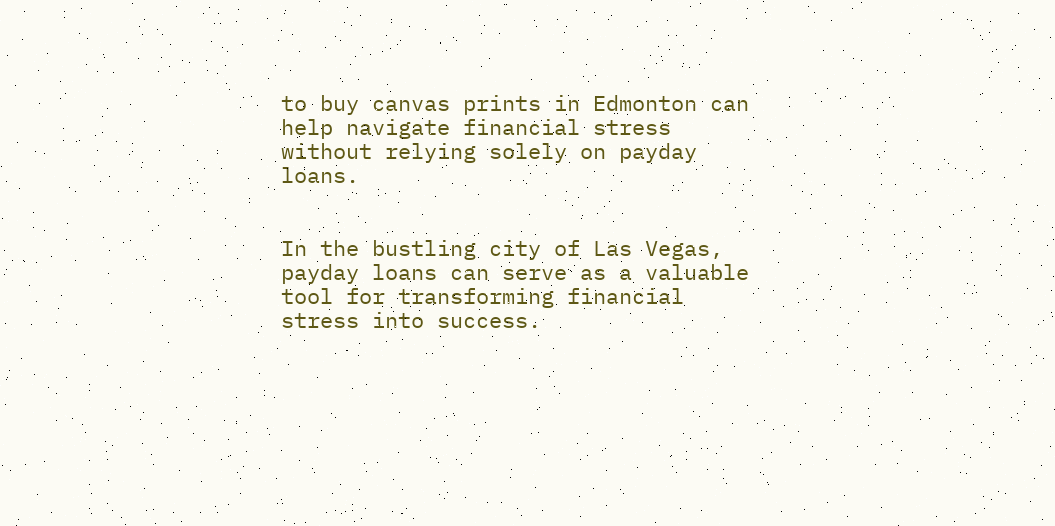to buy canvas prints in Edmonton can help navigate financial stress without relying solely on payday loans.


In the bustling city of Las Vegas, payday loans can serve as a valuable tool for transforming financial stress into success.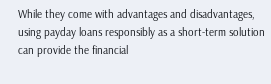While they come with advantages and disadvantages, using payday loans responsibly as a short-term solution can provide the financial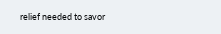relief needed to savor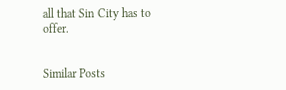all that Sin City has to offer.


Similar Posts